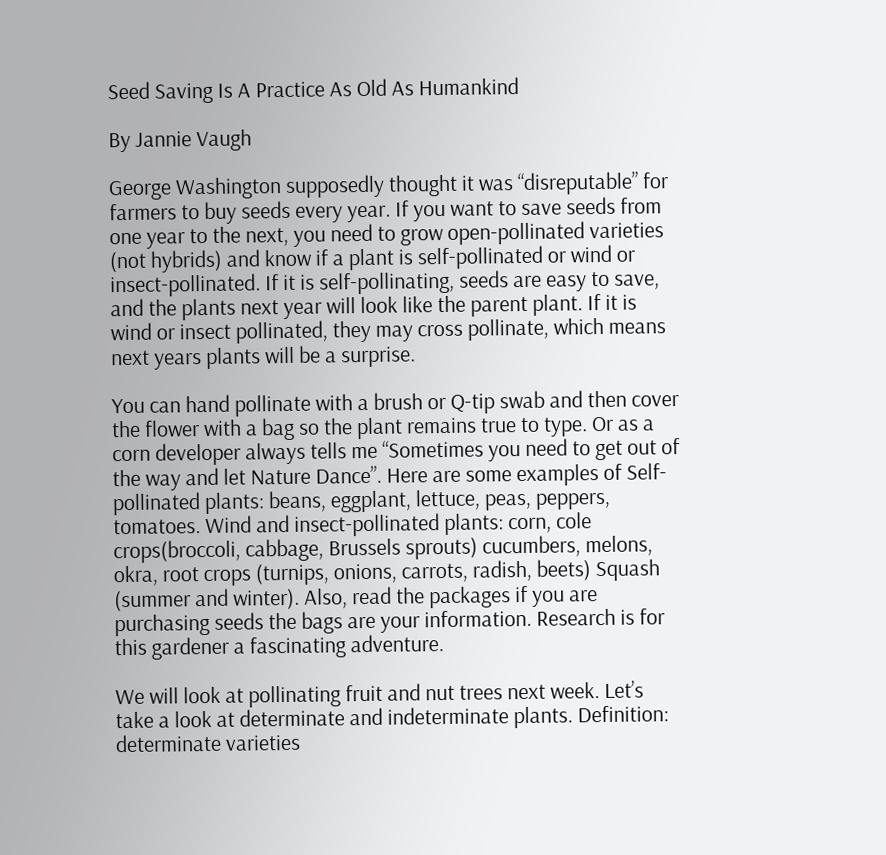Seed Saving Is A Practice As Old As Humankind

By Jannie Vaugh

George Washington supposedly thought it was “disreputable” for farmers to buy seeds every year. If you want to save seeds from one year to the next, you need to grow open-pollinated varieties (not hybrids) and know if a plant is self-pollinated or wind or insect-pollinated. If it is self-pollinating, seeds are easy to save, and the plants next year will look like the parent plant. If it is wind or insect pollinated, they may cross pollinate, which means next years plants will be a surprise.

You can hand pollinate with a brush or Q-tip swab and then cover the flower with a bag so the plant remains true to type. Or as a corn developer always tells me “Sometimes you need to get out of the way and let Nature Dance”. Here are some examples of Self-pollinated plants: beans, eggplant, lettuce, peas, peppers, tomatoes. Wind and insect-pollinated plants: corn, cole crops(broccoli, cabbage, Brussels sprouts) cucumbers, melons, okra, root crops (turnips, onions, carrots, radish, beets) Squash (summer and winter). Also, read the packages if you are purchasing seeds the bags are your information. Research is for this gardener a fascinating adventure.

We will look at pollinating fruit and nut trees next week. Let’s take a look at determinate and indeterminate plants. Definition: determinate varieties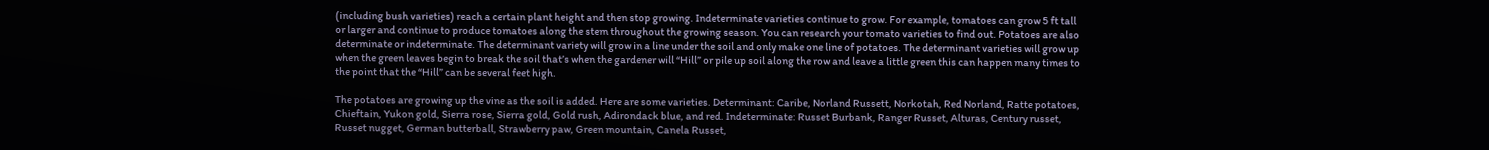(including bush varieties) reach a certain plant height and then stop growing. Indeterminate varieties continue to grow. For example, tomatoes can grow 5 ft tall or larger and continue to produce tomatoes along the stem throughout the growing season. You can research your tomato varieties to find out. Potatoes are also determinate or indeterminate. The determinant variety will grow in a line under the soil and only make one line of potatoes. The determinant varieties will grow up when the green leaves begin to break the soil that’s when the gardener will “Hill” or pile up soil along the row and leave a little green this can happen many times to the point that the “Hill” can be several feet high.

The potatoes are growing up the vine as the soil is added. Here are some varieties. Determinant: Caribe, Norland Russett, Norkotah, Red Norland, Ratte potatoes, Chieftain, Yukon gold, Sierra rose, Sierra gold, Gold rush, Adirondack blue, and red. Indeterminate: Russet Burbank, Ranger Russet, Alturas, Century russet, Russet nugget, German butterball, Strawberry paw, Green mountain, Canela Russet,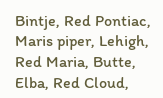Bintje, Red Pontiac, Maris piper, Lehigh, Red Maria, Butte, Elba, Red Cloud,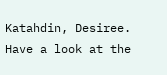Katahdin, Desiree. Have a look at the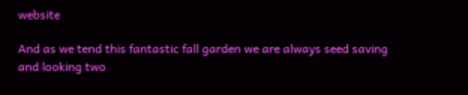website

And as we tend this fantastic fall garden we are always seed saving and looking two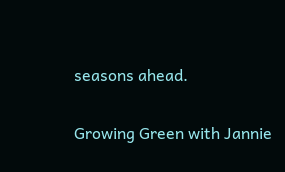seasons ahead.

Growing Green with Jannie